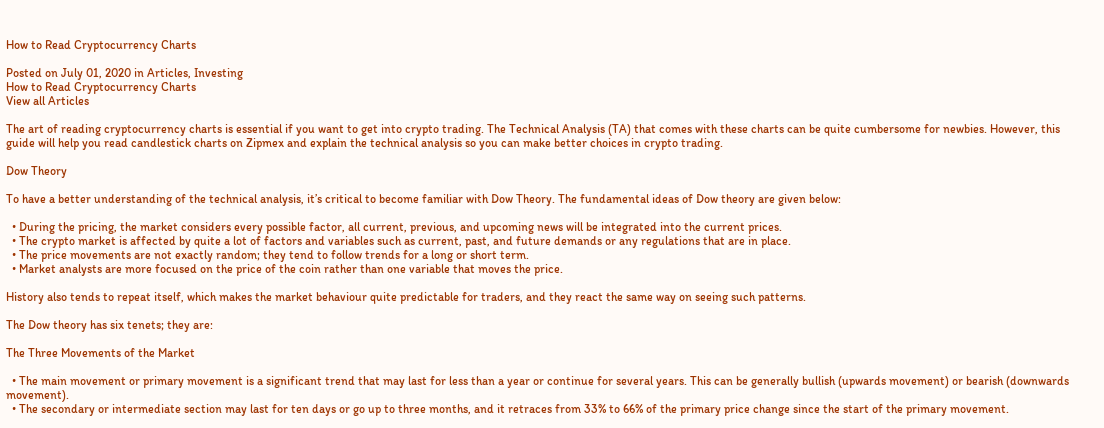How to Read Cryptocurrency Charts

Posted on July 01, 2020 in Articles, Investing
How to Read Cryptocurrency Charts
View all Articles

The art of reading cryptocurrency charts is essential if you want to get into crypto trading. The Technical Analysis (TA) that comes with these charts can be quite cumbersome for newbies. However, this guide will help you read candlestick charts on Zipmex and explain the technical analysis so you can make better choices in crypto trading.

Dow Theory

To have a better understanding of the technical analysis, it’s critical to become familiar with Dow Theory. The fundamental ideas of Dow theory are given below:

  • During the pricing, the market considers every possible factor, all current, previous, and upcoming news will be integrated into the current prices.
  • The crypto market is affected by quite a lot of factors and variables such as current, past, and future demands or any regulations that are in place.
  • The price movements are not exactly random; they tend to follow trends for a long or short term.
  • Market analysts are more focused on the price of the coin rather than one variable that moves the price.

History also tends to repeat itself, which makes the market behaviour quite predictable for traders, and they react the same way on seeing such patterns.

The Dow theory has six tenets; they are:

The Three Movements of the Market

  • The main movement or primary movement is a significant trend that may last for less than a year or continue for several years. This can be generally bullish (upwards movement) or bearish (downwards movement).
  • The secondary or intermediate section may last for ten days or go up to three months, and it retraces from 33% to 66% of the primary price change since the start of the primary movement.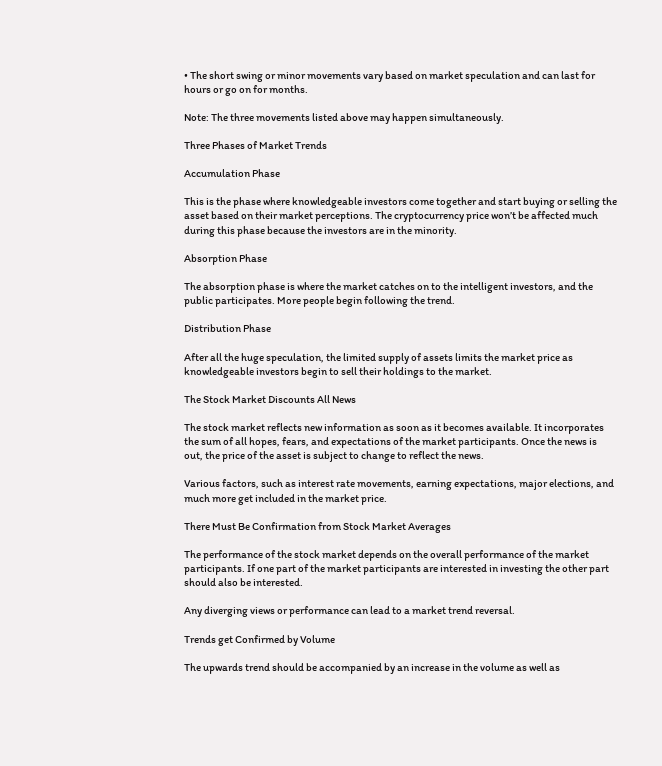• The short swing or minor movements vary based on market speculation and can last for hours or go on for months.

Note: The three movements listed above may happen simultaneously.

Three Phases of Market Trends

Accumulation Phase

This is the phase where knowledgeable investors come together and start buying or selling the asset based on their market perceptions. The cryptocurrency price won’t be affected much during this phase because the investors are in the minority.

Absorption Phase

The absorption phase is where the market catches on to the intelligent investors, and the public participates. More people begin following the trend.

Distribution Phase

After all the huge speculation, the limited supply of assets limits the market price as knowledgeable investors begin to sell their holdings to the market.

The Stock Market Discounts All News

The stock market reflects new information as soon as it becomes available. It incorporates the sum of all hopes, fears, and expectations of the market participants. Once the news is out, the price of the asset is subject to change to reflect the news.

Various factors, such as interest rate movements, earning expectations, major elections, and much more get included in the market price.

There Must Be Confirmation from Stock Market Averages

The performance of the stock market depends on the overall performance of the market participants. If one part of the market participants are interested in investing the other part should also be interested.

Any diverging views or performance can lead to a market trend reversal.

Trends get Confirmed by Volume

The upwards trend should be accompanied by an increase in the volume as well as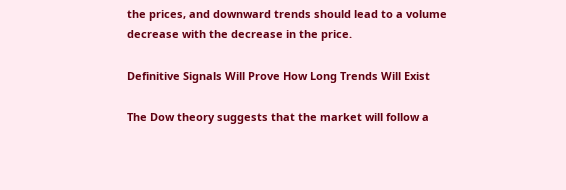the prices, and downward trends should lead to a volume decrease with the decrease in the price.

Definitive Signals Will Prove How Long Trends Will Exist

The Dow theory suggests that the market will follow a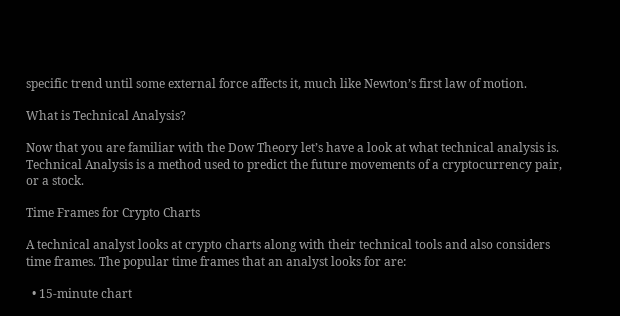specific trend until some external force affects it, much like Newton’s first law of motion.

What is Technical Analysis?

Now that you are familiar with the Dow Theory let’s have a look at what technical analysis is. Technical Analysis is a method used to predict the future movements of a cryptocurrency pair, or a stock.

Time Frames for Crypto Charts

A technical analyst looks at crypto charts along with their technical tools and also considers time frames. The popular time frames that an analyst looks for are:

  • 15-minute chart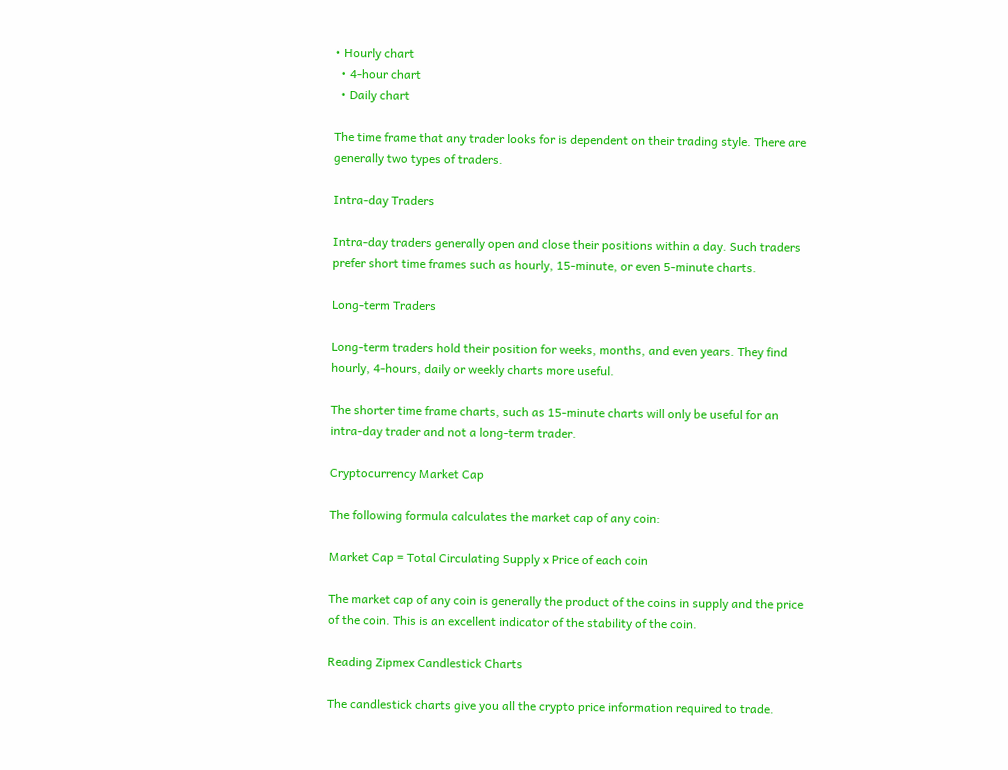• Hourly chart
  • 4-hour chart
  • Daily chart

The time frame that any trader looks for is dependent on their trading style. There are generally two types of traders.

Intra-day Traders

Intra-day traders generally open and close their positions within a day. Such traders prefer short time frames such as hourly, 15-minute, or even 5-minute charts.

Long-term Traders

Long-term traders hold their position for weeks, months, and even years. They find hourly, 4-hours, daily or weekly charts more useful.

The shorter time frame charts, such as 15-minute charts will only be useful for an intra-day trader and not a long-term trader.

Cryptocurrency Market Cap

The following formula calculates the market cap of any coin:

Market Cap = Total Circulating Supply x Price of each coin

The market cap of any coin is generally the product of the coins in supply and the price of the coin. This is an excellent indicator of the stability of the coin.

Reading Zipmex Candlestick Charts

The candlestick charts give you all the crypto price information required to trade.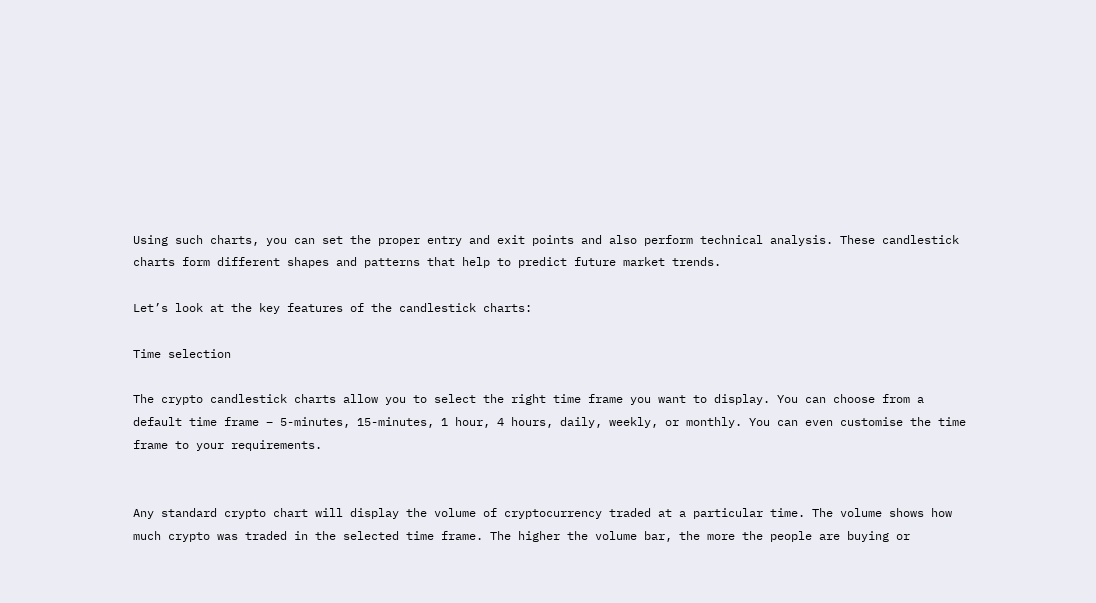Using such charts, you can set the proper entry and exit points and also perform technical analysis. These candlestick charts form different shapes and patterns that help to predict future market trends.

Let’s look at the key features of the candlestick charts:

Time selection

The crypto candlestick charts allow you to select the right time frame you want to display. You can choose from a default time frame – 5-minutes, 15-minutes, 1 hour, 4 hours, daily, weekly, or monthly. You can even customise the time frame to your requirements.


Any standard crypto chart will display the volume of cryptocurrency traded at a particular time. The volume shows how much crypto was traded in the selected time frame. The higher the volume bar, the more the people are buying or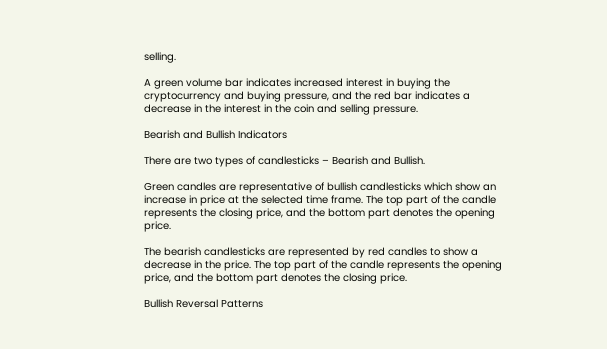selling.

A green volume bar indicates increased interest in buying the cryptocurrency and buying pressure, and the red bar indicates a decrease in the interest in the coin and selling pressure.

Bearish and Bullish Indicators

There are two types of candlesticks – Bearish and Bullish.

Green candles are representative of bullish candlesticks which show an increase in price at the selected time frame. The top part of the candle represents the closing price, and the bottom part denotes the opening price.

The bearish candlesticks are represented by red candles to show a decrease in the price. The top part of the candle represents the opening price, and the bottom part denotes the closing price.

Bullish Reversal Patterns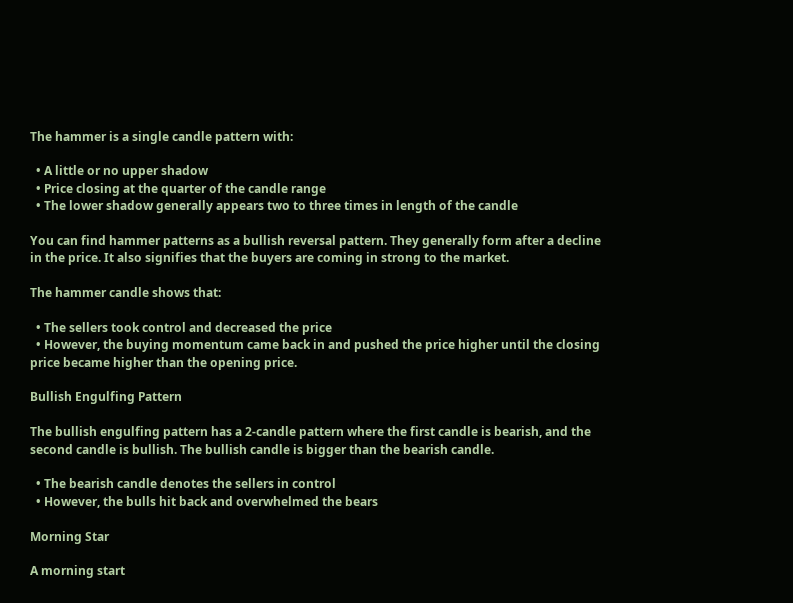The hammer is a single candle pattern with:

  • A little or no upper shadow
  • Price closing at the quarter of the candle range
  • The lower shadow generally appears two to three times in length of the candle

You can find hammer patterns as a bullish reversal pattern. They generally form after a decline in the price. It also signifies that the buyers are coming in strong to the market.

The hammer candle shows that:

  • The sellers took control and decreased the price
  • However, the buying momentum came back in and pushed the price higher until the closing price became higher than the opening price.

Bullish Engulfing Pattern

The bullish engulfing pattern has a 2-candle pattern where the first candle is bearish, and the second candle is bullish. The bullish candle is bigger than the bearish candle.

  • The bearish candle denotes the sellers in control
  • However, the bulls hit back and overwhelmed the bears

Morning Star

A morning start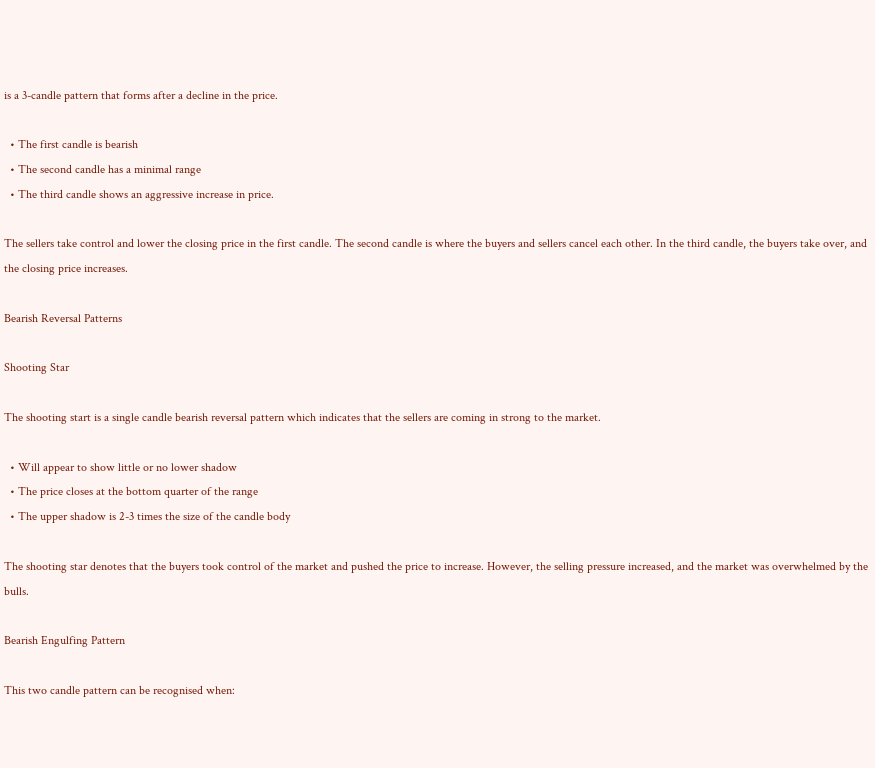is a 3-candle pattern that forms after a decline in the price.

  • The first candle is bearish
  • The second candle has a minimal range
  • The third candle shows an aggressive increase in price.

The sellers take control and lower the closing price in the first candle. The second candle is where the buyers and sellers cancel each other. In the third candle, the buyers take over, and the closing price increases.

Bearish Reversal Patterns

Shooting Star

The shooting start is a single candle bearish reversal pattern which indicates that the sellers are coming in strong to the market.

  • Will appear to show little or no lower shadow
  • The price closes at the bottom quarter of the range
  • The upper shadow is 2-3 times the size of the candle body

The shooting star denotes that the buyers took control of the market and pushed the price to increase. However, the selling pressure increased, and the market was overwhelmed by the bulls.

Bearish Engulfing Pattern

This two candle pattern can be recognised when: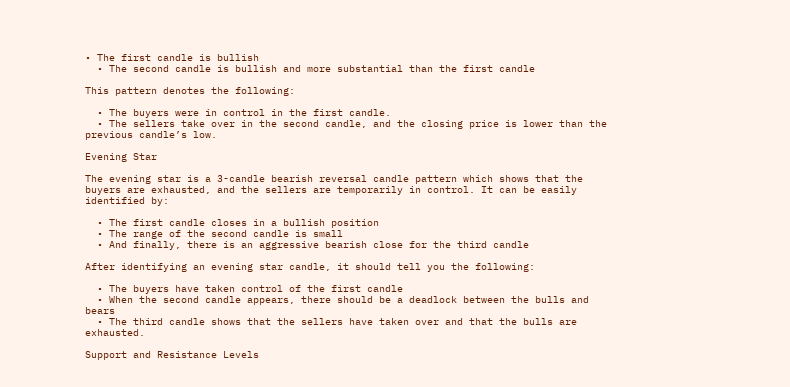• The first candle is bullish
  • The second candle is bullish and more substantial than the first candle

This pattern denotes the following:

  • The buyers were in control in the first candle.
  • The sellers take over in the second candle, and the closing price is lower than the previous candle’s low.

Evening Star

The evening star is a 3-candle bearish reversal candle pattern which shows that the buyers are exhausted, and the sellers are temporarily in control. It can be easily identified by:

  • The first candle closes in a bullish position
  • The range of the second candle is small
  • And finally, there is an aggressive bearish close for the third candle

After identifying an evening star candle, it should tell you the following:

  • The buyers have taken control of the first candle
  • When the second candle appears, there should be a deadlock between the bulls and bears
  • The third candle shows that the sellers have taken over and that the bulls are exhausted.

Support and Resistance Levels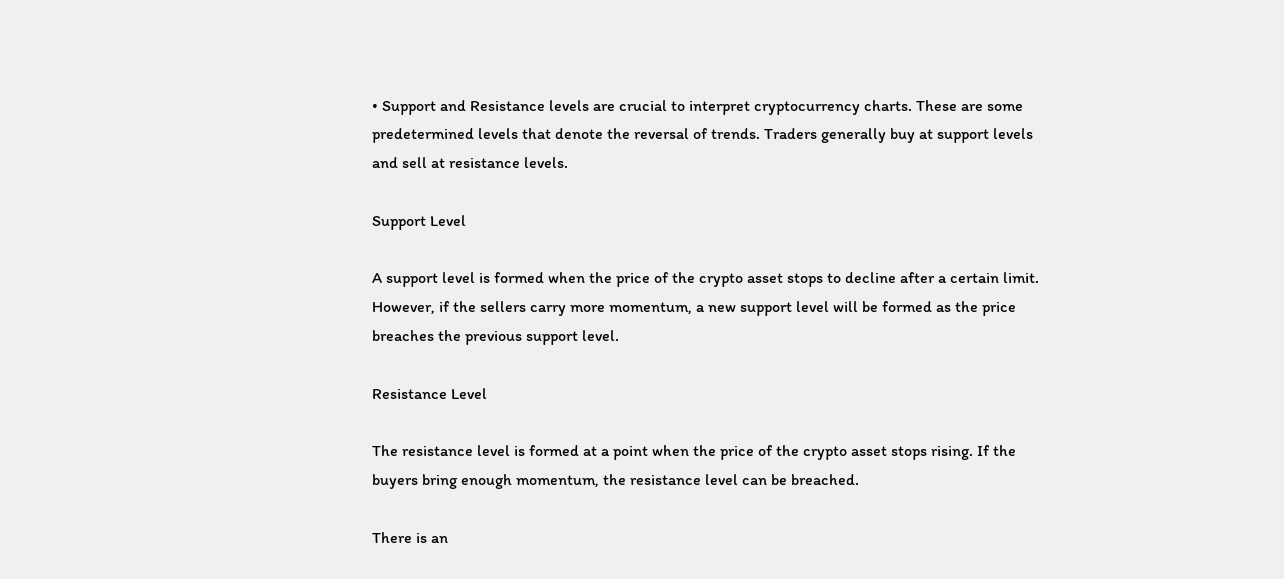• Support and Resistance levels are crucial to interpret cryptocurrency charts. These are some predetermined levels that denote the reversal of trends. Traders generally buy at support levels and sell at resistance levels.

Support Level

A support level is formed when the price of the crypto asset stops to decline after a certain limit. However, if the sellers carry more momentum, a new support level will be formed as the price breaches the previous support level.

Resistance Level

The resistance level is formed at a point when the price of the crypto asset stops rising. If the buyers bring enough momentum, the resistance level can be breached.

There is an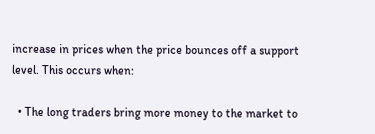increase in prices when the price bounces off a support level. This occurs when:

  • The long traders bring more money to the market to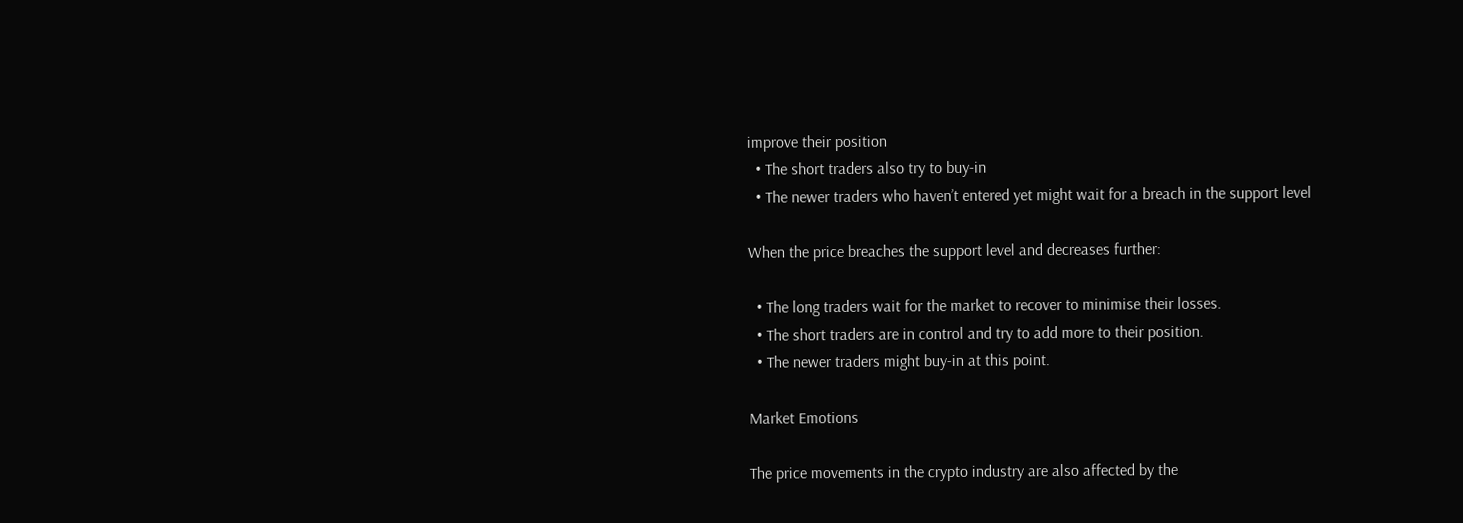improve their position
  • The short traders also try to buy-in
  • The newer traders who haven’t entered yet might wait for a breach in the support level

When the price breaches the support level and decreases further:

  • The long traders wait for the market to recover to minimise their losses.
  • The short traders are in control and try to add more to their position.
  • The newer traders might buy-in at this point.

Market Emotions

The price movements in the crypto industry are also affected by the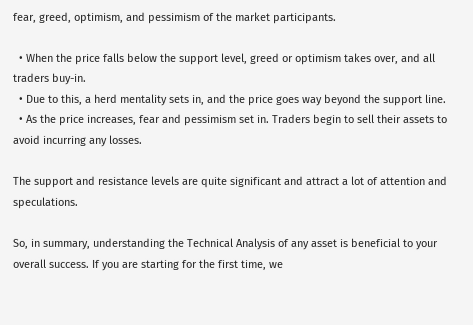fear, greed, optimism, and pessimism of the market participants.

  • When the price falls below the support level, greed or optimism takes over, and all traders buy-in.
  • Due to this, a herd mentality sets in, and the price goes way beyond the support line.
  • As the price increases, fear and pessimism set in. Traders begin to sell their assets to avoid incurring any losses.

The support and resistance levels are quite significant and attract a lot of attention and speculations.

So, in summary, understanding the Technical Analysis of any asset is beneficial to your overall success. If you are starting for the first time, we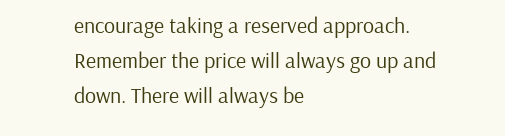encourage taking a reserved approach. Remember the price will always go up and down. There will always be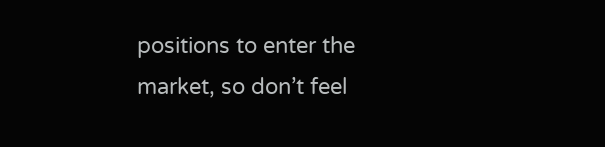positions to enter the market, so don’t feel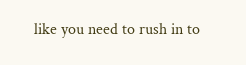like you need to rush in to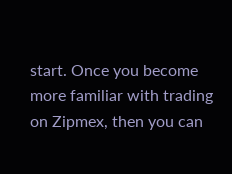start. Once you become more familiar with trading on Zipmex, then you can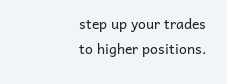step up your trades to higher positions.